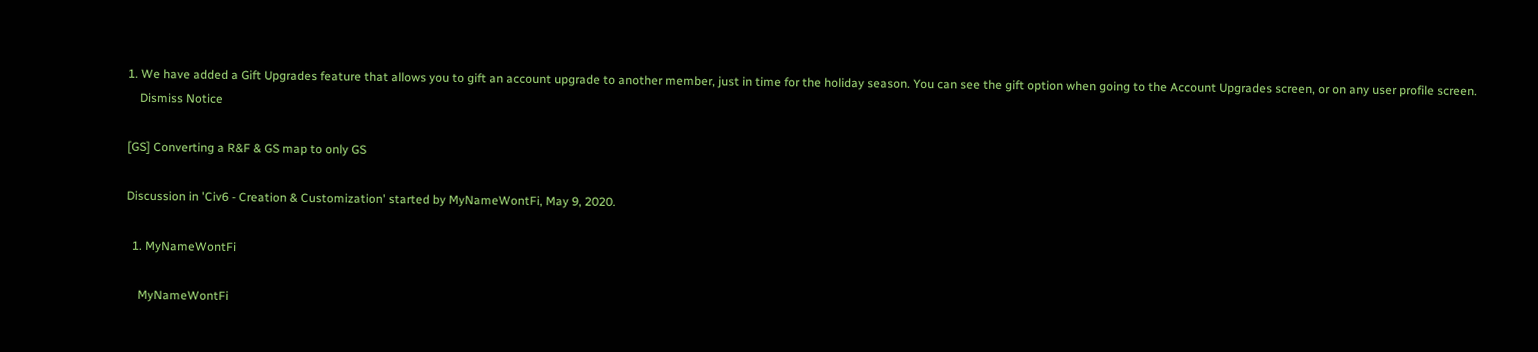1. We have added a Gift Upgrades feature that allows you to gift an account upgrade to another member, just in time for the holiday season. You can see the gift option when going to the Account Upgrades screen, or on any user profile screen.
    Dismiss Notice

[GS] Converting a R&F & GS map to only GS

Discussion in 'Civ6 - Creation & Customization' started by MyNameWontFi, May 9, 2020.

  1. MyNameWontFi

    MyNameWontFi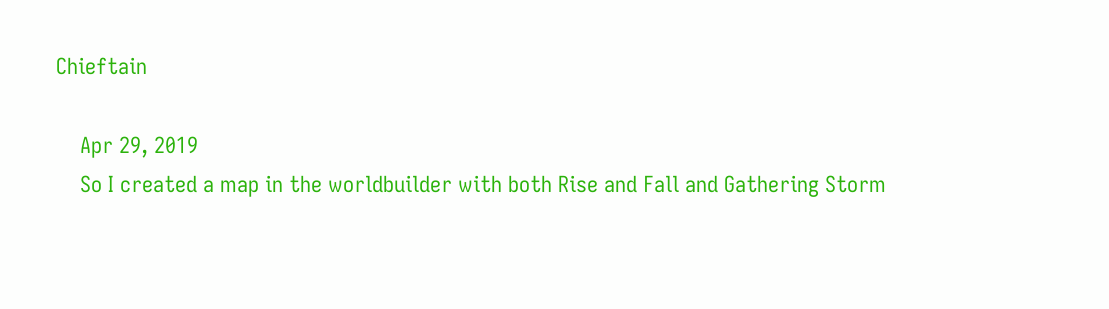Chieftain

    Apr 29, 2019
    So I created a map in the worldbuilder with both Rise and Fall and Gathering Storm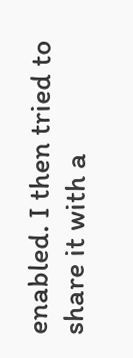enabled. I then tried to share it with a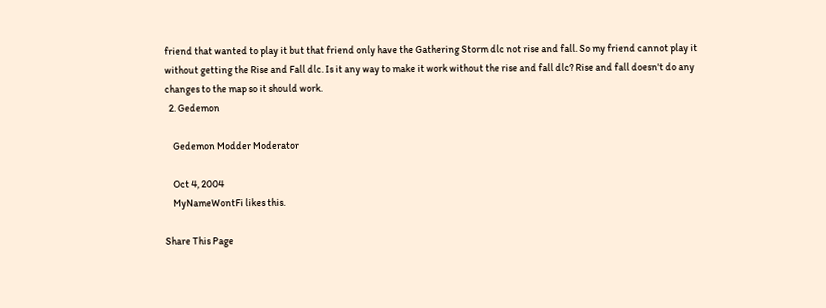friend that wanted to play it but that friend only have the Gathering Storm dlc not rise and fall. So my friend cannot play it without getting the Rise and Fall dlc. Is it any way to make it work without the rise and fall dlc? Rise and fall doesn't do any changes to the map so it should work.
  2. Gedemon

    Gedemon Modder Moderator

    Oct 4, 2004
    MyNameWontFi likes this.

Share This Page